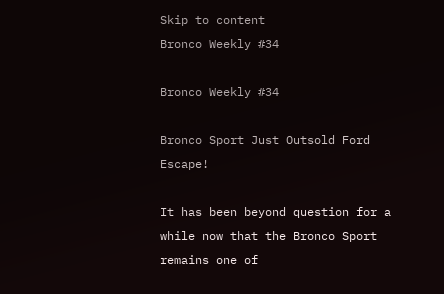Skip to content
Bronco Weekly #34

Bronco Weekly #34

Bronco Sport Just Outsold Ford Escape!

It has been beyond question for a while now that the Bronco Sport remains one of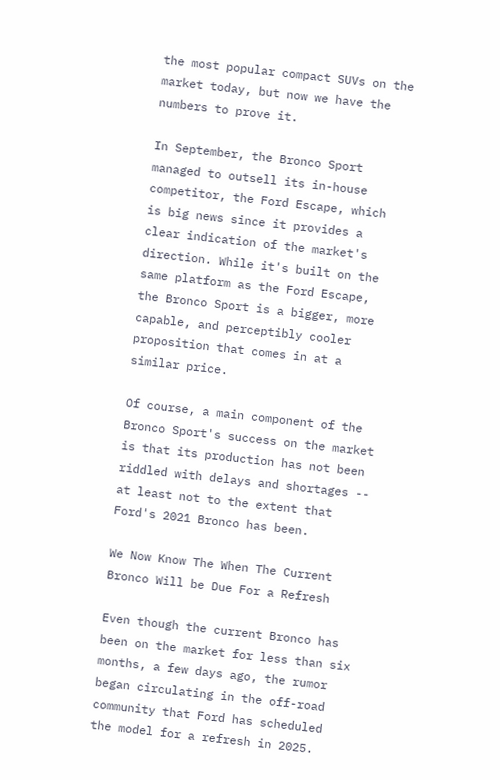the most popular compact SUVs on the market today, but now we have the numbers to prove it.

In September, the Bronco Sport managed to outsell its in-house competitor, the Ford Escape, which is big news since it provides a clear indication of the market's direction. While it's built on the same platform as the Ford Escape, the Bronco Sport is a bigger, more capable, and perceptibly cooler proposition that comes in at a similar price.

Of course, a main component of the Bronco Sport's success on the market is that its production has not been riddled with delays and shortages -- at least not to the extent that Ford's 2021 Bronco has been.

We Now Know The When The Current Bronco Will be Due For a Refresh

Even though the current Bronco has been on the market for less than six months, a few days ago, the rumor began circulating in the off-road community that Ford has scheduled the model for a refresh in 2025.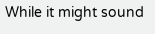While it might sound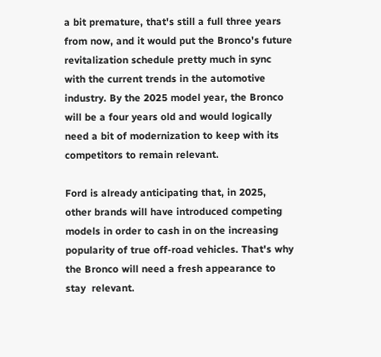a bit premature, that's still a full three years from now, and it would put the Bronco's future revitalization schedule pretty much in sync with the current trends in the automotive industry. By the 2025 model year, the Bronco will be a four years old and would logically need a bit of modernization to keep with its competitors to remain relevant.

Ford is already anticipating that, in 2025, other brands will have introduced competing models in order to cash in on the increasing popularity of true off-road vehicles. That's why the Bronco will need a fresh appearance to stay  relevant.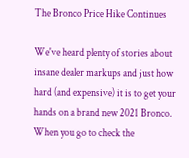The Bronco Price Hike Continues

We've heard plenty of stories about insane dealer markups and just how hard (and expensive) it is to get your hands on a brand new 2021 Bronco. When you go to check the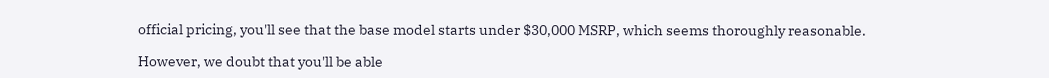official pricing, you'll see that the base model starts under $30,000 MSRP, which seems thoroughly reasonable.

However, we doubt that you'll be able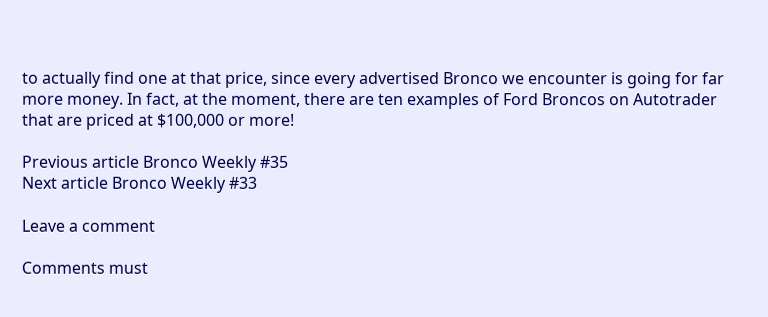to actually find one at that price, since every advertised Bronco we encounter is going for far more money. In fact, at the moment, there are ten examples of Ford Broncos on Autotrader that are priced at $100,000 or more!

Previous article Bronco Weekly #35
Next article Bronco Weekly #33

Leave a comment

Comments must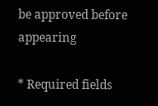be approved before appearing

* Required fields